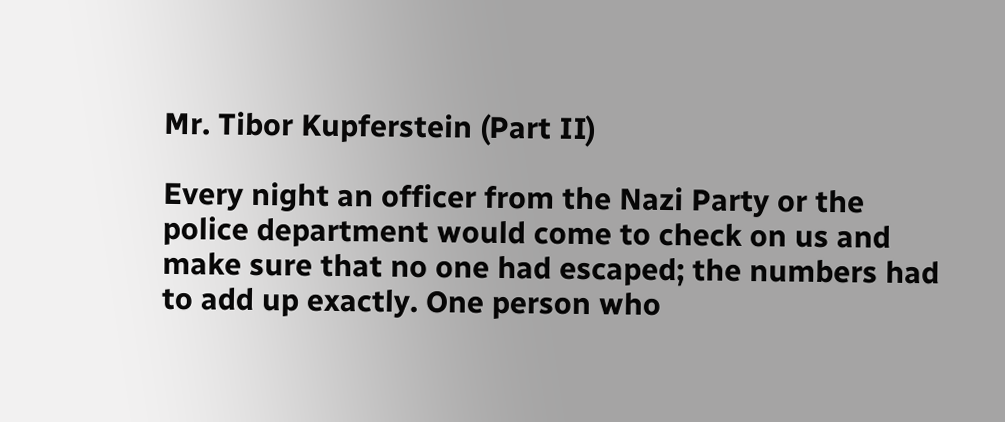Mr. Tibor Kupferstein (Part II)

Every night an officer from the Nazi Party or the police department would come to check on us and make sure that no one had escaped; the numbers had to add up exactly. One person who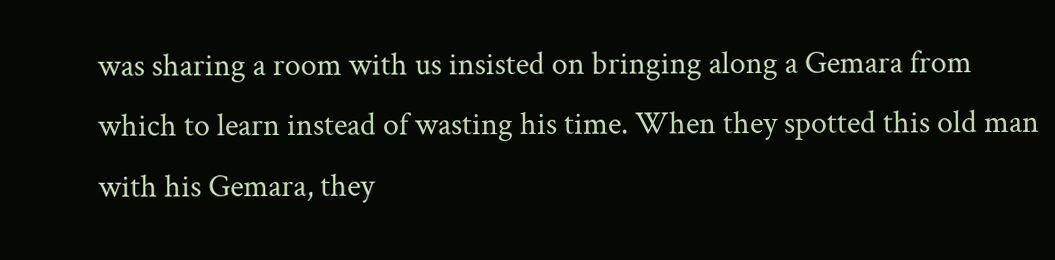was sharing a room with us insisted on bringing along a Gemara from which to learn instead of wasting his time. When they spotted this old man with his Gemara, they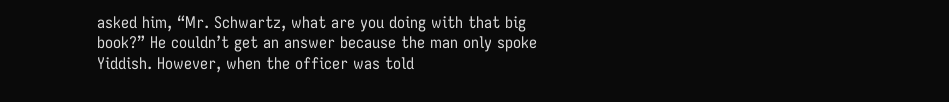asked him, “Mr. Schwartz, what are you doing with that big book?” He couldn’t get an answer because the man only spoke Yiddish. However, when the officer was told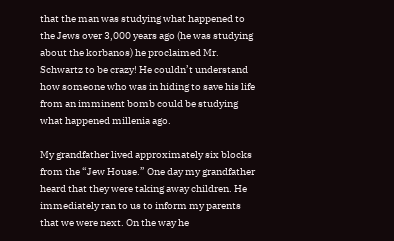that the man was studying what happened to the Jews over 3,000 years ago (he was studying about the korbanos) he proclaimed Mr. Schwartz to be crazy! He couldn’t understand how someone who was in hiding to save his life from an imminent bomb could be studying what happened millenia ago.

My grandfather lived approximately six blocks from the “Jew House.” One day my grandfather heard that they were taking away children. He immediately ran to us to inform my parents that we were next. On the way he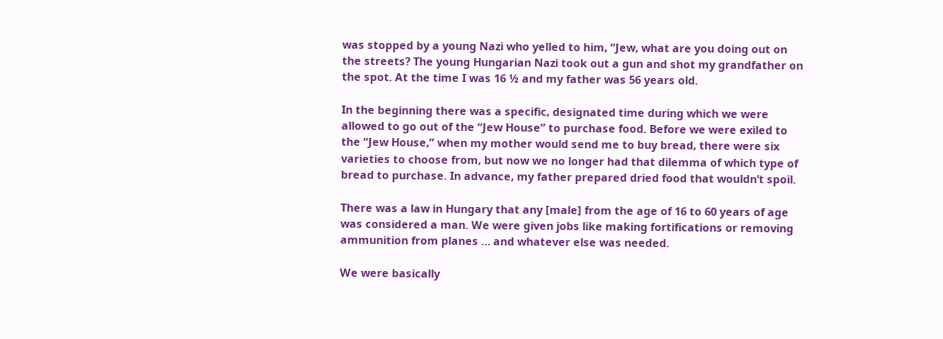was stopped by a young Nazi who yelled to him, “Jew, what are you doing out on the streets? The young Hungarian Nazi took out a gun and shot my grandfather on the spot. At the time I was 16 ½ and my father was 56 years old.

In the beginning there was a specific, designated time during which we were allowed to go out of the “Jew House” to purchase food. Before we were exiled to the “Jew House,” when my mother would send me to buy bread, there were six varieties to choose from, but now we no longer had that dilemma of which type of bread to purchase. In advance, my father prepared dried food that wouldn’t spoil.

There was a law in Hungary that any [male] from the age of 16 to 60 years of age was considered a man. We were given jobs like making fortifications or removing ammunition from planes … and whatever else was needed.

We were basically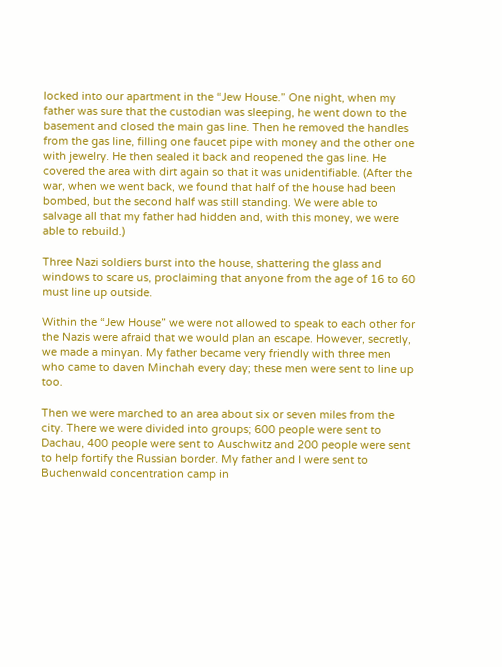locked into our apartment in the “Jew House.” One night, when my father was sure that the custodian was sleeping, he went down to the basement and closed the main gas line. Then he removed the handles from the gas line, filling one faucet pipe with money and the other one with jewelry. He then sealed it back and reopened the gas line. He covered the area with dirt again so that it was unidentifiable. (After the war, when we went back, we found that half of the house had been bombed, but the second half was still standing. We were able to salvage all that my father had hidden and, with this money, we were able to rebuild.)

Three Nazi soldiers burst into the house, shattering the glass and windows to scare us, proclaiming that anyone from the age of 16 to 60 must line up outside.

Within the “Jew House” we were not allowed to speak to each other for the Nazis were afraid that we would plan an escape. However, secretly, we made a minyan. My father became very friendly with three men who came to daven Minchah every day; these men were sent to line up too.

Then we were marched to an area about six or seven miles from the city. There we were divided into groups; 600 people were sent to Dachau, 400 people were sent to Auschwitz and 200 people were sent to help fortify the Russian border. My father and I were sent to Buchenwald concentration camp in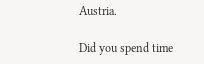Austria.

Did you spend time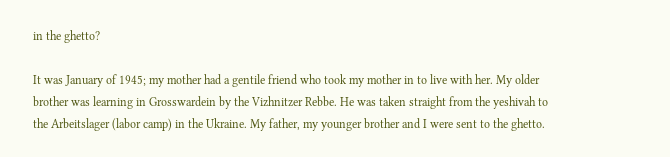in the ghetto?

It was January of 1945; my mother had a gentile friend who took my mother in to live with her. My older brother was learning in Grosswardein by the Vizhnitzer Rebbe. He was taken straight from the yeshivah to the Arbeitslager (labor camp) in the Ukraine. My father, my younger brother and I were sent to the ghetto.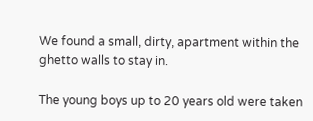We found a small, dirty, apartment within the ghetto walls to stay in.

The young boys up to 20 years old were taken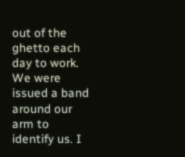out of the ghetto each day to work. We were issued a band around our arm to identify us. I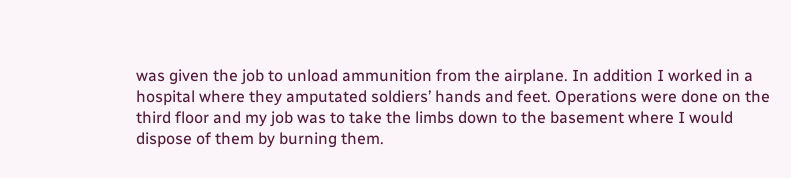was given the job to unload ammunition from the airplane. In addition I worked in a hospital where they amputated soldiers’ hands and feet. Operations were done on the third floor and my job was to take the limbs down to the basement where I would dispose of them by burning them.